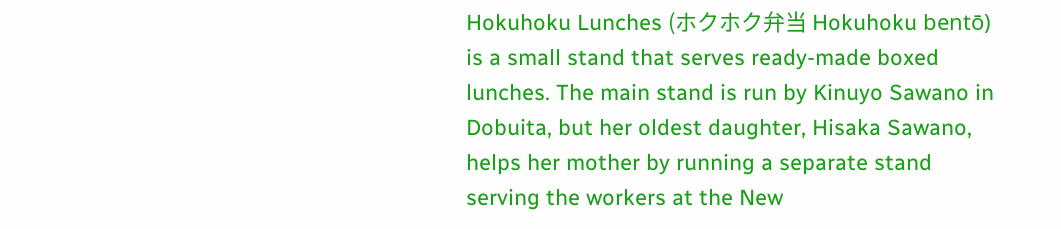Hokuhoku Lunches (ホクホク弁当 Hokuhoku bentō) is a small stand that serves ready-made boxed lunches. The main stand is run by Kinuyo Sawano in Dobuita, but her oldest daughter, Hisaka Sawano, helps her mother by running a separate stand serving the workers at the New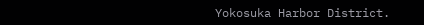Yokosuka Harbor District.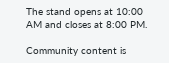The stand opens at 10:00 AM and closes at 8:00 PM.

Community content is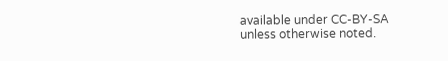available under CC-BY-SA unless otherwise noted.